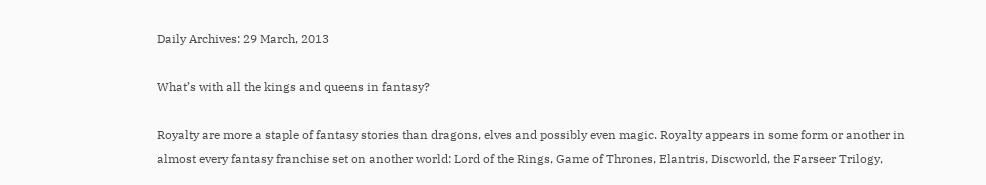Daily Archives: 29 March, 2013

What’s with all the kings and queens in fantasy?

Royalty are more a staple of fantasy stories than dragons, elves and possibly even magic. Royalty appears in some form or another in almost every fantasy franchise set on another world: Lord of the Rings, Game of Thrones, Elantris, Discworld, the Farseer Trilogy,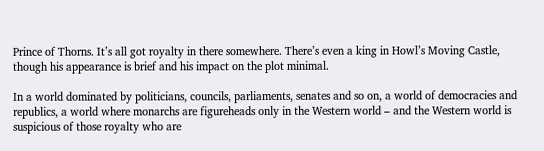Prince of Thorns. It’s all got royalty in there somewhere. There’s even a king in Howl’s Moving Castle, though his appearance is brief and his impact on the plot minimal.

In a world dominated by politicians, councils, parliaments, senates and so on, a world of democracies and republics, a world where monarchs are figureheads only in the Western world – and the Western world is suspicious of those royalty who are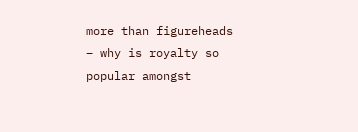more than figureheads – why is royalty so popular amongst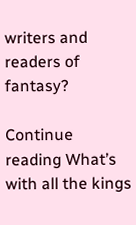writers and readers of fantasy?

Continue reading What’s with all the kings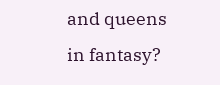and queens in fantasy?